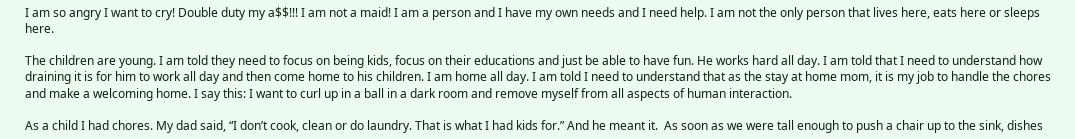I am so angry I want to cry! Double duty my a$$!!! I am not a maid! I am a person and I have my own needs and I need help. I am not the only person that lives here, eats here or sleeps here.

The children are young. I am told they need to focus on being kids, focus on their educations and just be able to have fun. He works hard all day. I am told that I need to understand how draining it is for him to work all day and then come home to his children. I am home all day. I am told I need to understand that as the stay at home mom, it is my job to handle the chores and make a welcoming home. I say this: I want to curl up in a ball in a dark room and remove myself from all aspects of human interaction.

As a child I had chores. My dad said, “I don’t cook, clean or do laundry. That is what I had kids for.” And he meant it.  As soon as we were tall enough to push a chair up to the sink, dishes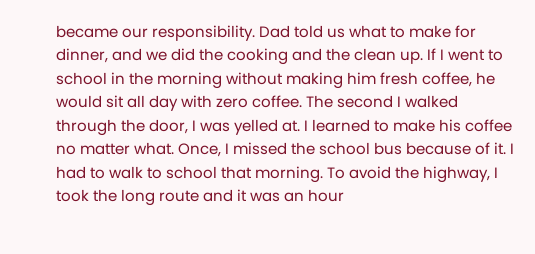became our responsibility. Dad told us what to make for dinner, and we did the cooking and the clean up. If I went to school in the morning without making him fresh coffee, he would sit all day with zero coffee. The second I walked through the door, I was yelled at. I learned to make his coffee no matter what. Once, I missed the school bus because of it. I had to walk to school that morning. To avoid the highway, I took the long route and it was an hour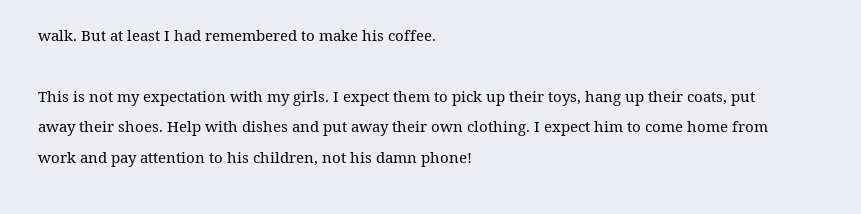walk. But at least I had remembered to make his coffee.

This is not my expectation with my girls. I expect them to pick up their toys, hang up their coats, put away their shoes. Help with dishes and put away their own clothing. I expect him to come home from work and pay attention to his children, not his damn phone!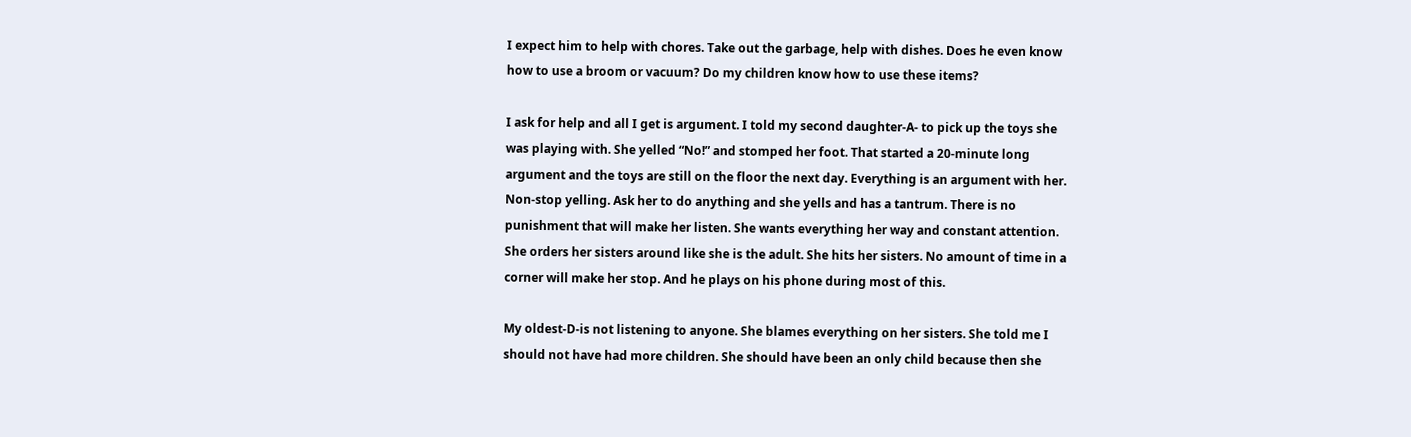I expect him to help with chores. Take out the garbage, help with dishes. Does he even know how to use a broom or vacuum? Do my children know how to use these items?

I ask for help and all I get is argument. I told my second daughter-A- to pick up the toys she was playing with. She yelled “No!” and stomped her foot. That started a 20-minute long argument and the toys are still on the floor the next day. Everything is an argument with her. Non-stop yelling. Ask her to do anything and she yells and has a tantrum. There is no punishment that will make her listen. She wants everything her way and constant attention. She orders her sisters around like she is the adult. She hits her sisters. No amount of time in a corner will make her stop. And he plays on his phone during most of this.

My oldest-D-is not listening to anyone. She blames everything on her sisters. She told me I should not have had more children. She should have been an only child because then she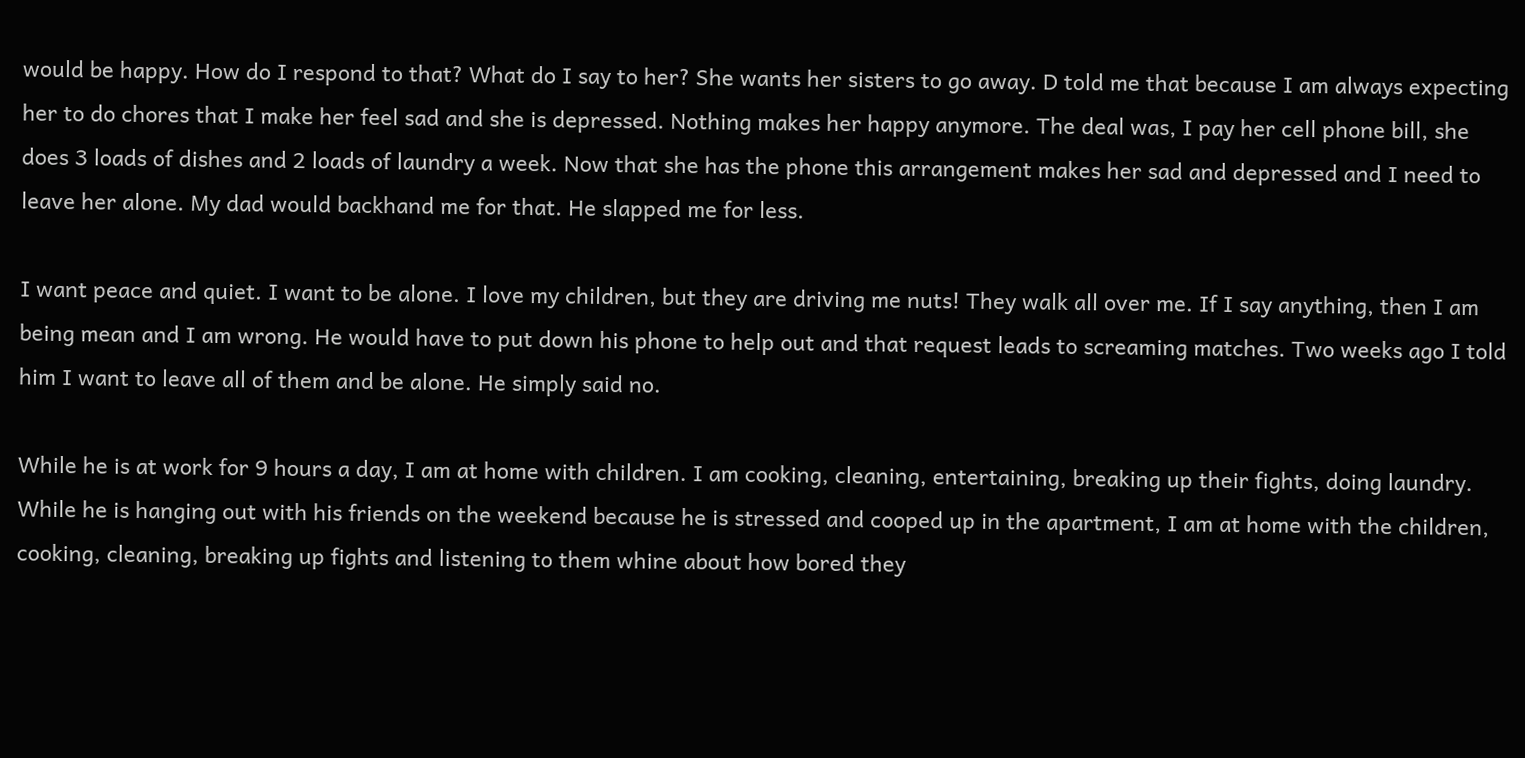would be happy. How do I respond to that? What do I say to her? She wants her sisters to go away. D told me that because I am always expecting her to do chores that I make her feel sad and she is depressed. Nothing makes her happy anymore. The deal was, I pay her cell phone bill, she does 3 loads of dishes and 2 loads of laundry a week. Now that she has the phone this arrangement makes her sad and depressed and I need to leave her alone. My dad would backhand me for that. He slapped me for less.

I want peace and quiet. I want to be alone. I love my children, but they are driving me nuts! They walk all over me. If I say anything, then I am being mean and I am wrong. He would have to put down his phone to help out and that request leads to screaming matches. Two weeks ago I told him I want to leave all of them and be alone. He simply said no.

While he is at work for 9 hours a day, I am at home with children. I am cooking, cleaning, entertaining, breaking up their fights, doing laundry. While he is hanging out with his friends on the weekend because he is stressed and cooped up in the apartment, I am at home with the children, cooking, cleaning, breaking up fights and listening to them whine about how bored they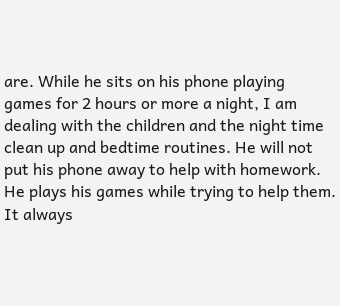are. While he sits on his phone playing games for 2 hours or more a night, I am dealing with the children and the night time clean up and bedtime routines. He will not put his phone away to help with homework. He plays his games while trying to help them. It always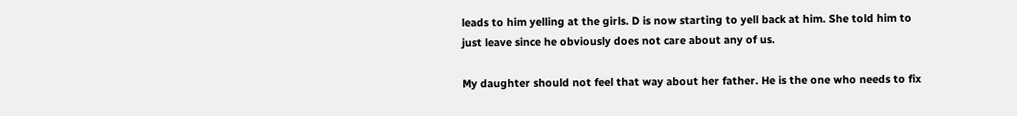leads to him yelling at the girls. D is now starting to yell back at him. She told him to just leave since he obviously does not care about any of us.

My daughter should not feel that way about her father. He is the one who needs to fix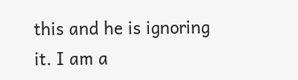this and he is ignoring it. I am a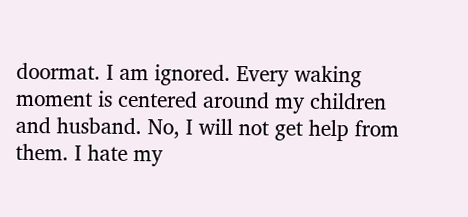doormat. I am ignored. Every waking moment is centered around my children and husband. No, I will not get help from them. I hate my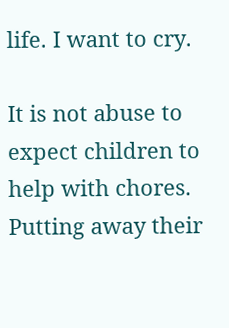life. I want to cry.

It is not abuse to expect children to help with chores. Putting away their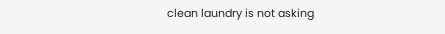clean laundry is not asking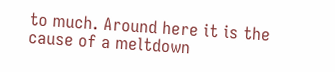to much. Around here it is the cause of a meltdown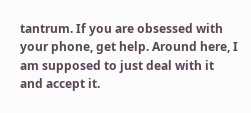tantrum. If you are obsessed with your phone, get help. Around here, I am supposed to just deal with it and accept it.